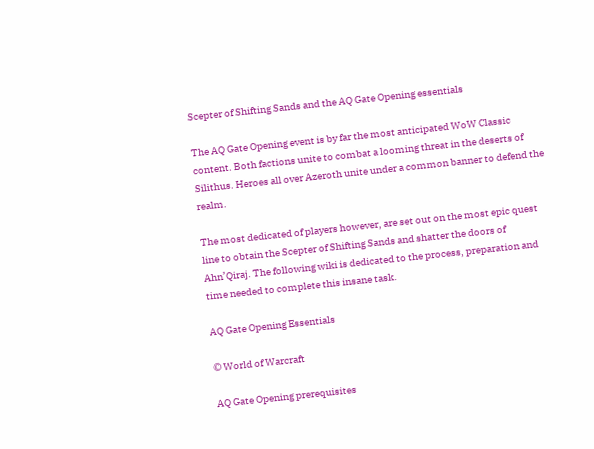Scepter of Shifting Sands and the AQ Gate Opening essentials

The AQ Gate Opening event is by far the most anticipated WoW Classic content. Both factions unite to combat a looming threat in the deserts of Silithus. Heroes all over Azeroth unite under a common banner to defend the realm.

The most dedicated of players however, are set out on the most epic quest line to obtain the Scepter of Shifting Sands and shatter the doors of Ahn’Qiraj. The following wiki is dedicated to the process, preparation and time needed to complete this insane task.

AQ Gate Opening Essentials

© World of Warcraft

AQ Gate Opening prerequisites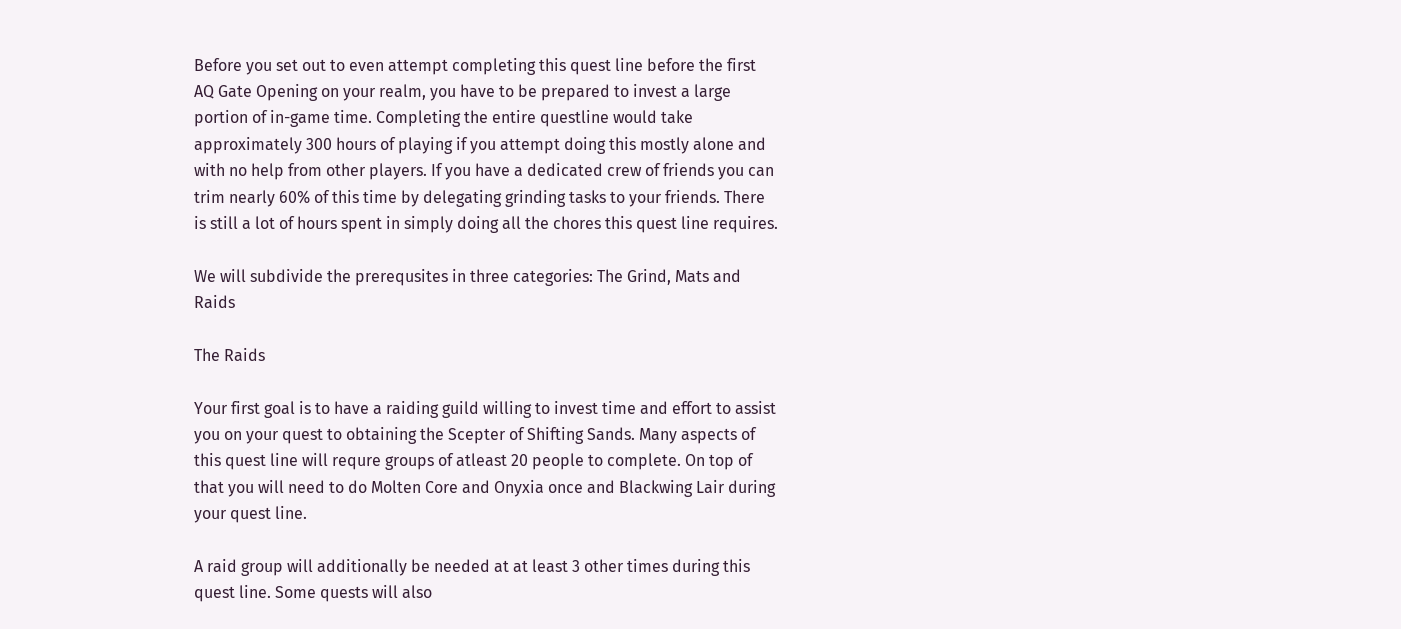Before you set out to even attempt completing this quest line before the first AQ Gate Opening on your realm, you have to be prepared to invest a large portion of in-game time. Completing the entire questline would take approximately 300 hours of playing if you attempt doing this mostly alone and with no help from other players. If you have a dedicated crew of friends you can trim nearly 60% of this time by delegating grinding tasks to your friends. There is still a lot of hours spent in simply doing all the chores this quest line requires.

We will subdivide the prerequsites in three categories: The Grind, Mats and Raids

The Raids

Your first goal is to have a raiding guild willing to invest time and effort to assist you on your quest to obtaining the Scepter of Shifting Sands. Many aspects of this quest line will requre groups of atleast 20 people to complete. On top of that you will need to do Molten Core and Onyxia once and Blackwing Lair during your quest line.

A raid group will additionally be needed at at least 3 other times during this quest line. Some quests will also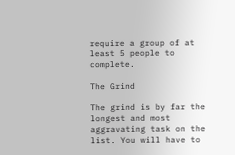require a group of at least 5 people to complete.

The Grind

The grind is by far the longest and most aggravating task on the list. You will have to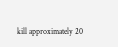kill approximately 20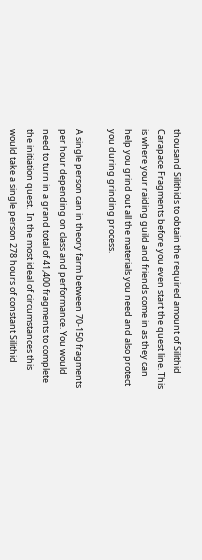thousand Silithids to obtain the required amount of Silithid Carapace Fragments before you even start the quest line. This is where your raiding guild and friends come in as they can help you grind out all the materials you need and also protect you during grinding process.

A single person can in theory farm between 70-150 fragments per hour depending on class and performance. You would need to turn in a grand total of 41,400 fragments to complete the initiation quest.  In the most ideal of circumstances this would take a single person 278 hours of constant Silithid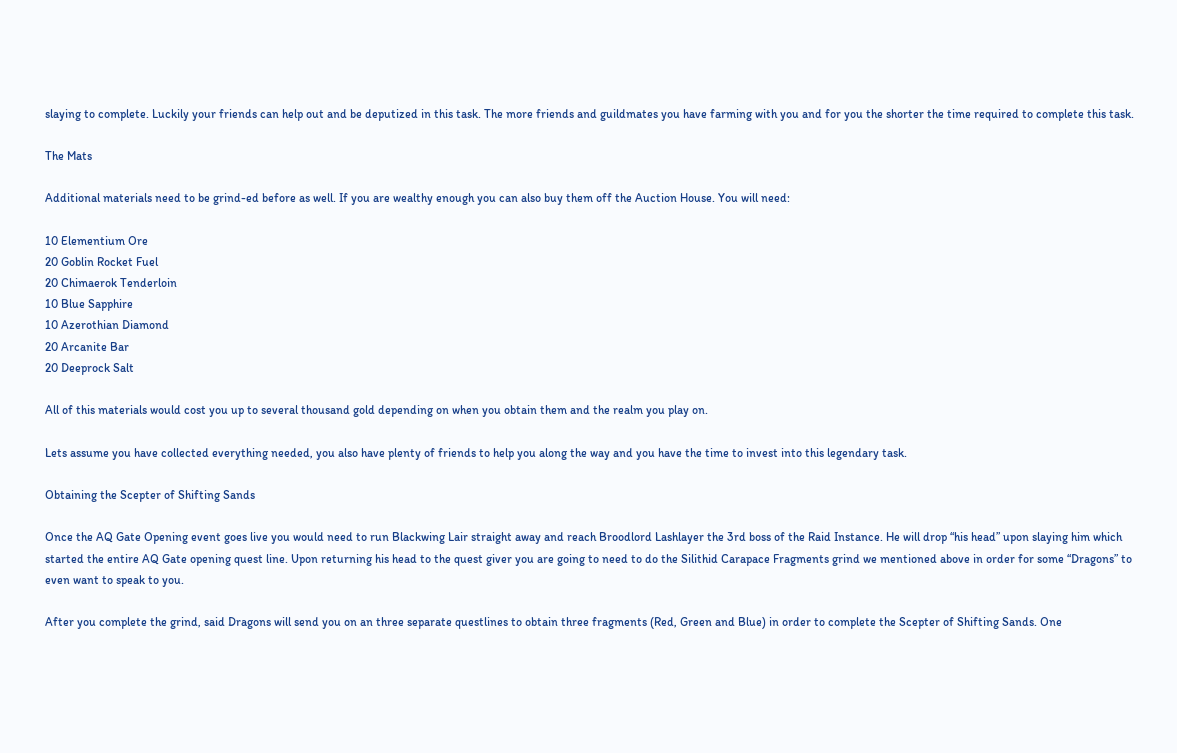slaying to complete. Luckily your friends can help out and be deputized in this task. The more friends and guildmates you have farming with you and for you the shorter the time required to complete this task.

The Mats

Additional materials need to be grind-ed before as well. If you are wealthy enough you can also buy them off the Auction House. You will need:

10 Elementium Ore
20 Goblin Rocket Fuel
20 Chimaerok Tenderloin
10 Blue Sapphire
10 Azerothian Diamond
20 Arcanite Bar
20 Deeprock Salt

All of this materials would cost you up to several thousand gold depending on when you obtain them and the realm you play on.

Lets assume you have collected everything needed, you also have plenty of friends to help you along the way and you have the time to invest into this legendary task.

Obtaining the Scepter of Shifting Sands

Once the AQ Gate Opening event goes live you would need to run Blackwing Lair straight away and reach Broodlord Lashlayer the 3rd boss of the Raid Instance. He will drop “his head” upon slaying him which started the entire AQ Gate opening quest line. Upon returning his head to the quest giver you are going to need to do the Silithid Carapace Fragments grind we mentioned above in order for some “Dragons” to even want to speak to you.

After you complete the grind, said Dragons will send you on an three separate questlines to obtain three fragments (Red, Green and Blue) in order to complete the Scepter of Shifting Sands. One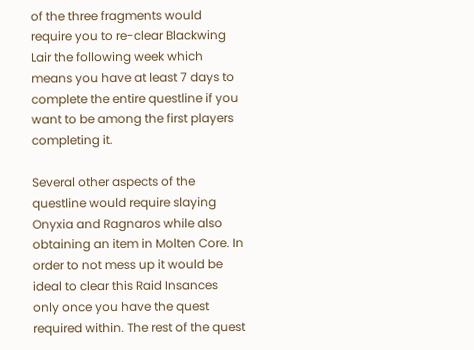of the three fragments would require you to re-clear Blackwing Lair the following week which means you have at least 7 days to complete the entire questline if you want to be among the first players completing it.

Several other aspects of the questline would require slaying Onyxia and Ragnaros while also obtaining an item in Molten Core. In order to not mess up it would be ideal to clear this Raid Insances only once you have the quest required within. The rest of the quest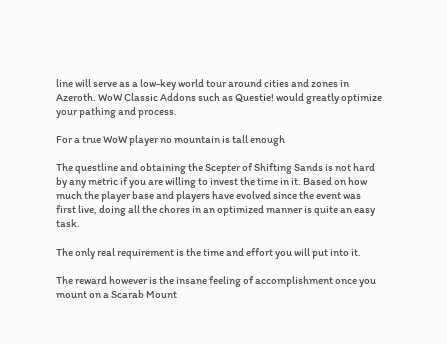line will serve as a low-key world tour around cities and zones in Azeroth. WoW Classic Addons such as Questie! would greatly optimize your pathing and process.

For a true WoW player no mountain is tall enough

The questline and obtaining the Scepter of Shifting Sands is not hard by any metric if you are willing to invest the time in it. Based on how much the player base and players have evolved since the event was first live, doing all the chores in an optimized manner is quite an easy task.

The only real requirement is the time and effort you will put into it.

The reward however is the insane feeling of accomplishment once you mount on a Scarab Mount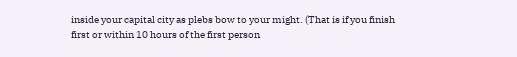inside your capital city as plebs bow to your might. (That is if you finish first or within 10 hours of the first person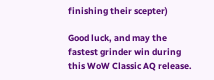finishing their scepter)

Good luck, and may the fastest grinder win during this WoW Classic AQ release.